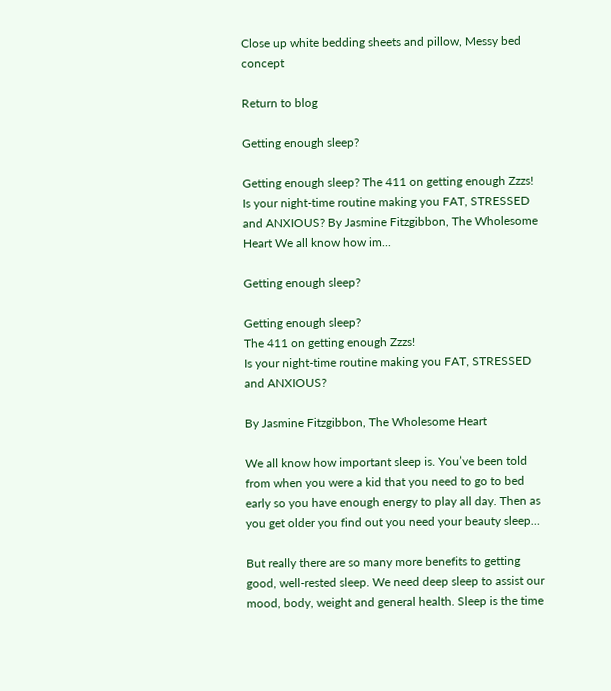Close up white bedding sheets and pillow, Messy bed concept

Return to blog

Getting enough sleep?

Getting enough sleep? The 411 on getting enough Zzzs! Is your night-time routine making you FAT, STRESSED and ANXIOUS? By Jasmine Fitzgibbon, The Wholesome Heart We all know how im...

Getting enough sleep?

Getting enough sleep?
The 411 on getting enough Zzzs!
Is your night-time routine making you FAT, STRESSED and ANXIOUS?

By Jasmine Fitzgibbon, The Wholesome Heart

We all know how important sleep is. You’ve been told from when you were a kid that you need to go to bed early so you have enough energy to play all day. Then as you get older you find out you need your beauty sleep…

But really there are so many more benefits to getting good, well-rested sleep. We need deep sleep to assist our mood, body, weight and general health. Sleep is the time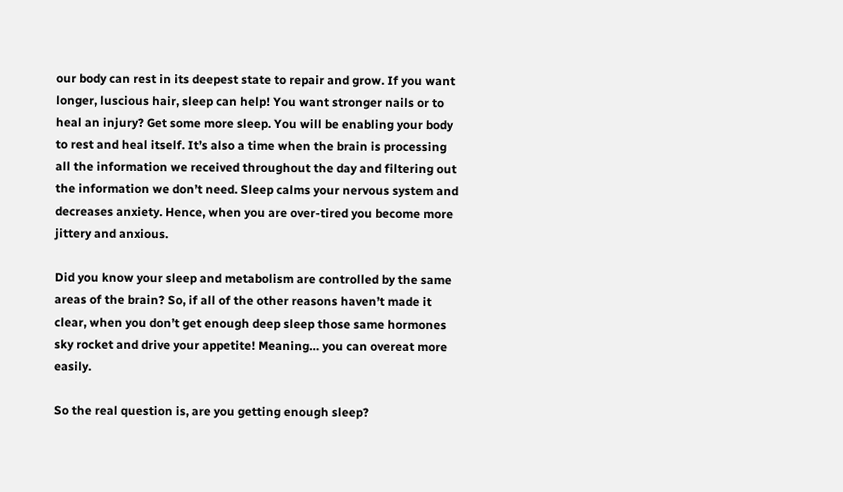our body can rest in its deepest state to repair and grow. If you want longer, luscious hair, sleep can help! You want stronger nails or to heal an injury? Get some more sleep. You will be enabling your body to rest and heal itself. It’s also a time when the brain is processing all the information we received throughout the day and filtering out the information we don’t need. Sleep calms your nervous system and decreases anxiety. Hence, when you are over-tired you become more jittery and anxious.

Did you know your sleep and metabolism are controlled by the same areas of the brain? So, if all of the other reasons haven’t made it clear, when you don’t get enough deep sleep those same hormones sky rocket and drive your appetite! Meaning… you can overeat more easily.

So the real question is, are you getting enough sleep?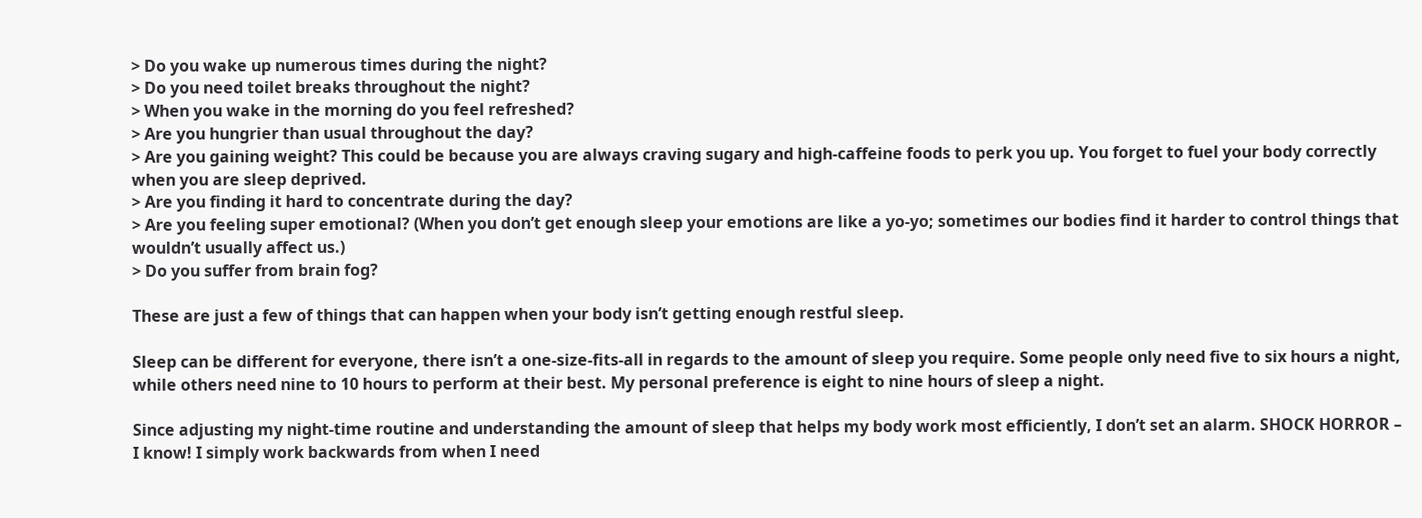> Do you wake up numerous times during the night?
> Do you need toilet breaks throughout the night?
> When you wake in the morning do you feel refreshed?
> Are you hungrier than usual throughout the day?
> Are you gaining weight? This could be because you are always craving sugary and high-caffeine foods to perk you up. You forget to fuel your body correctly when you are sleep deprived.
> Are you finding it hard to concentrate during the day?
> Are you feeling super emotional? (When you don’t get enough sleep your emotions are like a yo-yo; sometimes our bodies find it harder to control things that wouldn’t usually affect us.)
> Do you suffer from brain fog?

These are just a few of things that can happen when your body isn’t getting enough restful sleep.

Sleep can be different for everyone, there isn’t a one-size-fits-all in regards to the amount of sleep you require. Some people only need five to six hours a night, while others need nine to 10 hours to perform at their best. My personal preference is eight to nine hours of sleep a night.

Since adjusting my night-time routine and understanding the amount of sleep that helps my body work most efficiently, I don’t set an alarm. SHOCK HORROR – I know! I simply work backwards from when I need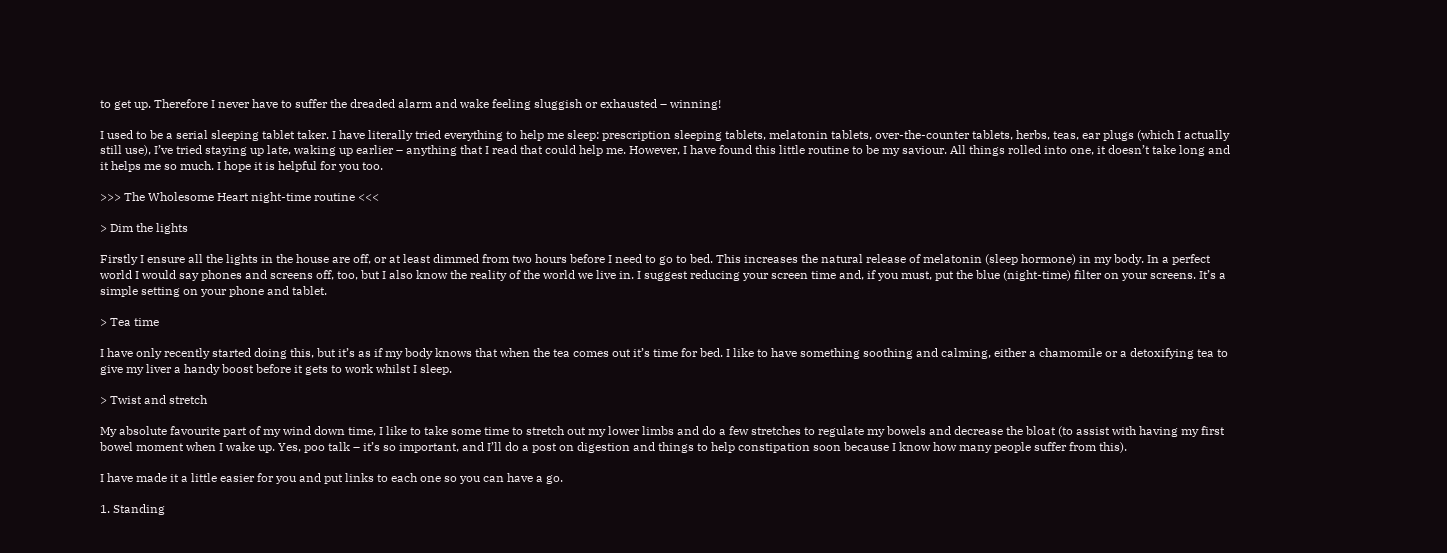to get up. Therefore I never have to suffer the dreaded alarm and wake feeling sluggish or exhausted – winning!

I used to be a serial sleeping tablet taker. I have literally tried everything to help me sleep: prescription sleeping tablets, melatonin tablets, over-the-counter tablets, herbs, teas, ear plugs (which I actually still use), I’ve tried staying up late, waking up earlier – anything that I read that could help me. However, I have found this little routine to be my saviour. All things rolled into one, it doesn’t take long and it helps me so much. I hope it is helpful for you too.

>>> The Wholesome Heart night-time routine <<<

> Dim the lights

Firstly I ensure all the lights in the house are off, or at least dimmed from two hours before I need to go to bed. This increases the natural release of melatonin (sleep hormone) in my body. In a perfect world I would say phones and screens off, too, but I also know the reality of the world we live in. I suggest reducing your screen time and, if you must, put the blue (night-time) filter on your screens. It’s a simple setting on your phone and tablet.

> Tea time

I have only recently started doing this, but it’s as if my body knows that when the tea comes out it’s time for bed. I like to have something soothing and calming, either a chamomile or a detoxifying tea to give my liver a handy boost before it gets to work whilst I sleep.

> Twist and stretch

My absolute favourite part of my wind down time, I like to take some time to stretch out my lower limbs and do a few stretches to regulate my bowels and decrease the bloat (to assist with having my first bowel moment when I wake up. Yes, poo talk – it’s so important, and I’ll do a post on digestion and things to help constipation soon because I know how many people suffer from this).

I have made it a little easier for you and put links to each one so you can have a go.

1. Standing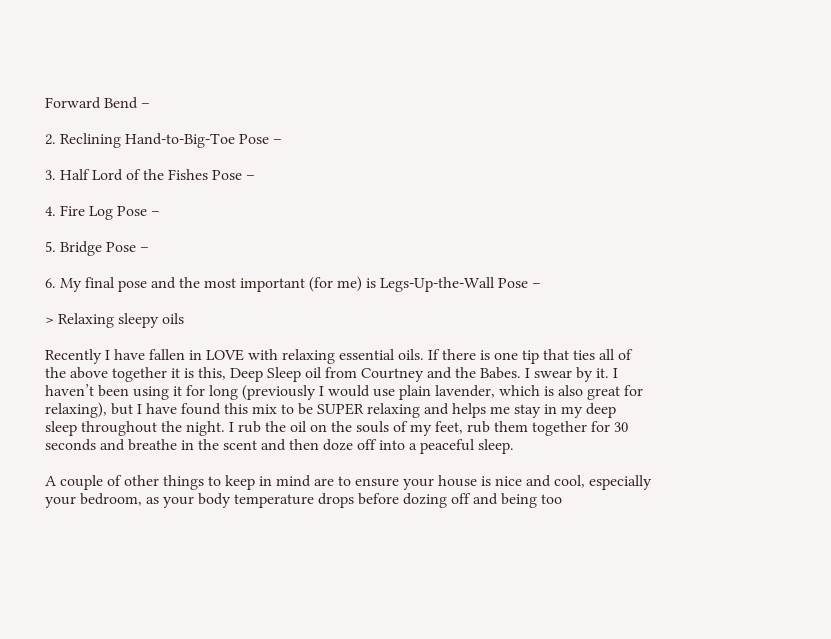Forward Bend –

2. Reclining Hand-to-Big-Toe Pose –

3. Half Lord of the Fishes Pose –

4. Fire Log Pose –

5. Bridge Pose –

6. My final pose and the most important (for me) is Legs-Up-the-Wall Pose –

> Relaxing sleepy oils

Recently I have fallen in LOVE with relaxing essential oils. If there is one tip that ties all of the above together it is this, Deep Sleep oil from Courtney and the Babes. I swear by it. I haven’t been using it for long (previously I would use plain lavender, which is also great for relaxing), but I have found this mix to be SUPER relaxing and helps me stay in my deep sleep throughout the night. I rub the oil on the souls of my feet, rub them together for 30 seconds and breathe in the scent and then doze off into a peaceful sleep.

A couple of other things to keep in mind are to ensure your house is nice and cool, especially your bedroom, as your body temperature drops before dozing off and being too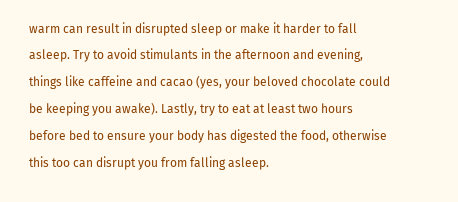warm can result in disrupted sleep or make it harder to fall asleep. Try to avoid stimulants in the afternoon and evening, things like caffeine and cacao (yes, your beloved chocolate could be keeping you awake). Lastly, try to eat at least two hours before bed to ensure your body has digested the food, otherwise this too can disrupt you from falling asleep.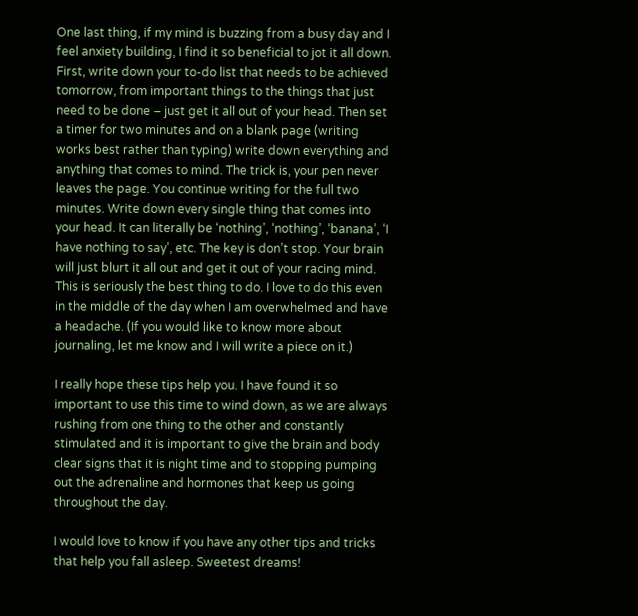One last thing, if my mind is buzzing from a busy day and I feel anxiety building, I find it so beneficial to jot it all down. First, write down your to-do list that needs to be achieved tomorrow, from important things to the things that just need to be done – just get it all out of your head. Then set a timer for two minutes and on a blank page (writing works best rather than typing) write down everything and anything that comes to mind. The trick is, your pen never leaves the page. You continue writing for the full two minutes. Write down every single thing that comes into your head. It can literally be ‘nothing’, ‘nothing’, ‘banana’, ‘I have nothing to say’, etc. The key is don’t stop. Your brain will just blurt it all out and get it out of your racing mind. This is seriously the best thing to do. I love to do this even in the middle of the day when I am overwhelmed and have a headache. (If you would like to know more about journaling, let me know and I will write a piece on it.)

I really hope these tips help you. I have found it so important to use this time to wind down, as we are always rushing from one thing to the other and constantly stimulated and it is important to give the brain and body clear signs that it is night time and to stopping pumping out the adrenaline and hormones that keep us going throughout the day.

I would love to know if you have any other tips and tricks that help you fall asleep. Sweetest dreams!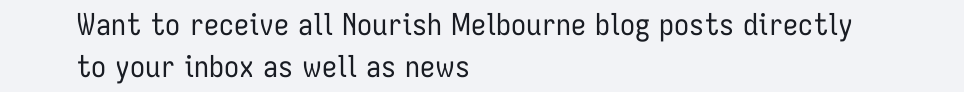Want to receive all Nourish Melbourne blog posts directly to your inbox as well as news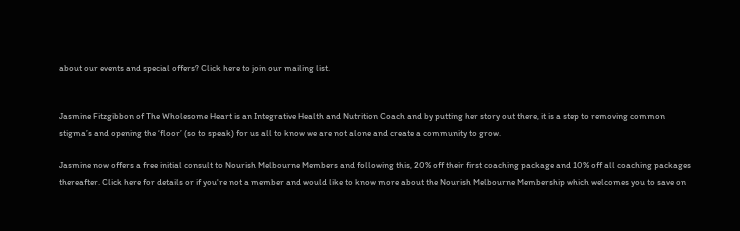about our events and special offers? Click here to join our mailing list.


Jasmine Fitzgibbon of The Wholesome Heart is an Integrative Health and Nutrition Coach and by putting her story out there, it is a step to removing common stigma’s and opening the ‘floor’ (so to speak) for us all to know we are not alone and create a community to grow.

Jasmine now offers a free initial consult to Nourish Melbourne Members and following this, 20% off their first coaching package and 10% off all coaching packages thereafter. Click here for details or if you're not a member and would like to know more about the Nourish Melbourne Membership which welcomes you to save on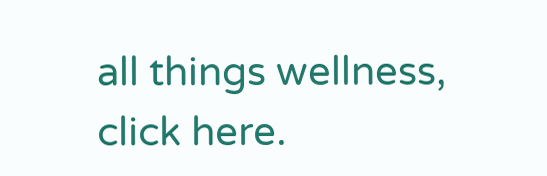all things wellness, click here.